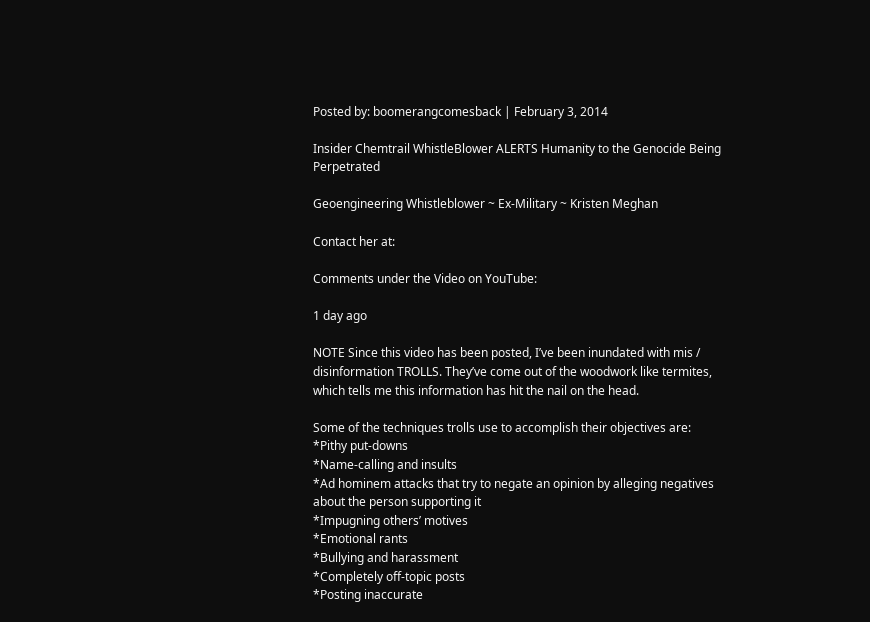Posted by: boomerangcomesback | February 3, 2014

Insider Chemtrail WhistleBlower ALERTS Humanity to the Genocide Being Perpetrated

Geoengineering Whistleblower ~ Ex-Military ~ Kristen Meghan

Contact her at:

Comments under the Video on YouTube:

1 day ago

NOTE Since this video has been posted, I’ve been inundated with mis / disinformation TROLLS. They’ve come out of the woodwork like termites, which tells me this information has hit the nail on the head.

Some of the techniques trolls use to accomplish their objectives are:
*Pithy put-downs
*Name-calling and insults
*Ad hominem attacks that try to negate an opinion by alleging negatives about the person supporting it
*Impugning others’ motives
*Emotional rants
*Bullying and harassment
*Completely off-topic posts
*Posting inaccurate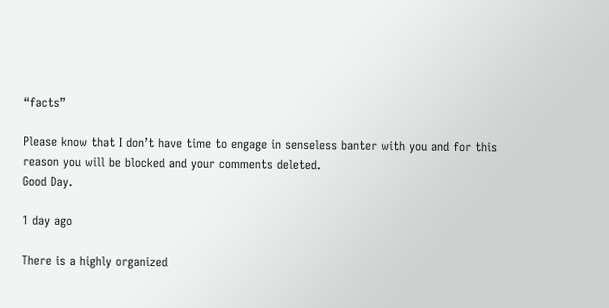“facts”

Please know that I don’t have time to engage in senseless banter with you and for this reason you will be blocked and your comments deleted.
Good Day.

1 day ago

There is a highly organized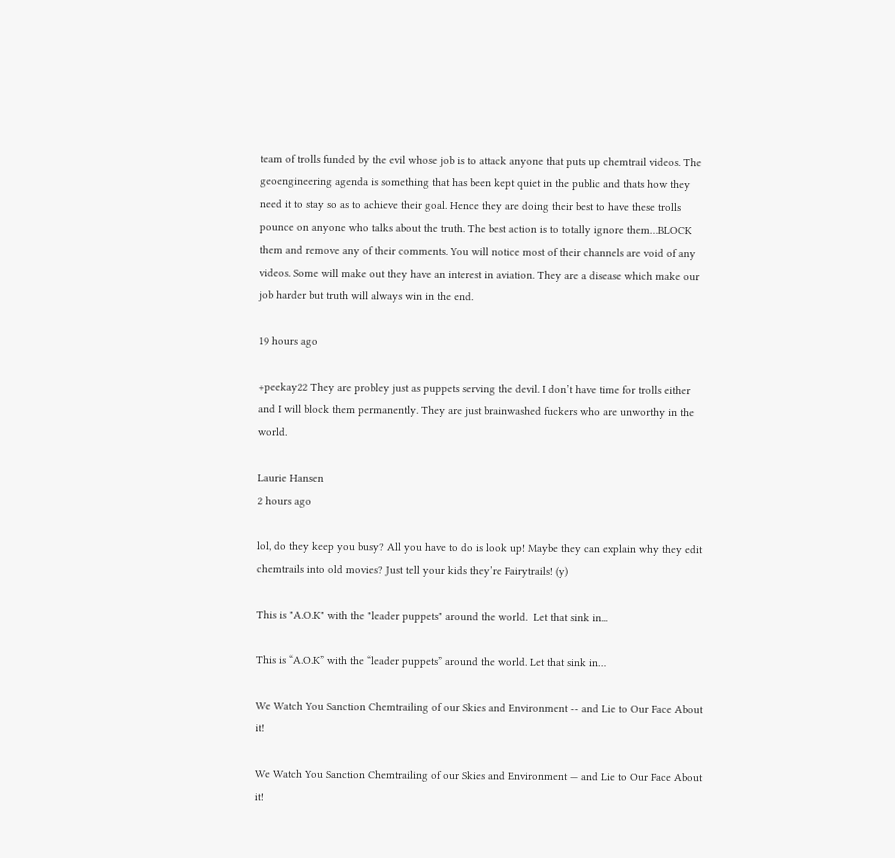team of trolls funded by the evil whose job is to attack anyone that puts up chemtrail videos. The geoengineering agenda is something that has been kept quiet in the public and thats how they need it to stay so as to achieve their goal. Hence they are doing their best to have these trolls pounce on anyone who talks about the truth. The best action is to totally ignore them…BLOCK them and remove any of their comments. You will notice most of their channels are void of any videos. Some will make out they have an interest in aviation. They are a disease which make our job harder but truth will always win in the end.

19 hours ago

+peekay22 They are probley just as puppets serving the devil. I don’t have time for trolls either and I will block them permanently. They are just brainwashed fuckers who are unworthy in the world.

Laurie Hansen
2 hours ago

lol, do they keep you busy? All you have to do is look up! Maybe they can explain why they edit chemtrails into old movies? Just tell your kids they’re Fairytrails! (y)

This is "A.O.K" with the "leader puppets" around the world.  Let that sink in...

This is “A.O.K” with the “leader puppets” around the world. Let that sink in…

We Watch You Sanction Chemtrailing of our Skies and Environment -- and Lie to Our Face About it!

We Watch You Sanction Chemtrailing of our Skies and Environment — and Lie to Our Face About it!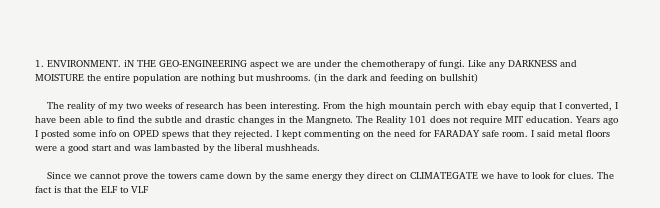1. ENVIRONMENT. iN THE GEO-ENGINEERING aspect we are under the chemotherapy of fungi. Like any DARKNESS and MOISTURE the entire population are nothing but mushrooms. (in the dark and feeding on bullshit)

    The reality of my two weeks of research has been interesting. From the high mountain perch with ebay equip that I converted, I have been able to find the subtle and drastic changes in the Mangneto. The Reality 101 does not require MIT education. Years ago I posted some info on OPED spews that they rejected. I kept commenting on the need for FARADAY safe room. I said metal floors were a good start and was lambasted by the liberal mushheads.

    Since we cannot prove the towers came down by the same energy they direct on CLIMATEGATE we have to look for clues. The fact is that the ELF to VLF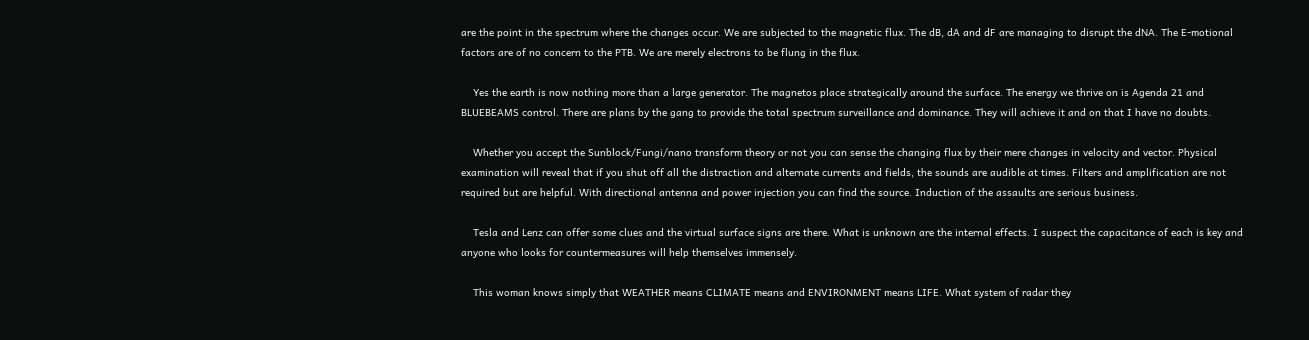are the point in the spectrum where the changes occur. We are subjected to the magnetic flux. The dB, dA and dF are managing to disrupt the dNA. The E-motional factors are of no concern to the PTB. We are merely electrons to be flung in the flux.

    Yes the earth is now nothing more than a large generator. The magnetos place strategically around the surface. The energy we thrive on is Agenda 21 and BLUEBEAMS control. There are plans by the gang to provide the total spectrum surveillance and dominance. They will achieve it and on that I have no doubts.

    Whether you accept the Sunblock/Fungi/nano transform theory or not you can sense the changing flux by their mere changes in velocity and vector. Physical examination will reveal that if you shut off all the distraction and alternate currents and fields, the sounds are audible at times. Filters and amplification are not required but are helpful. With directional antenna and power injection you can find the source. Induction of the assaults are serious business.

    Tesla and Lenz can offer some clues and the virtual surface signs are there. What is unknown are the internal effects. I suspect the capacitance of each is key and anyone who looks for countermeasures will help themselves immensely.

    This woman knows simply that WEATHER means CLIMATE means and ENVIRONMENT means LIFE. What system of radar they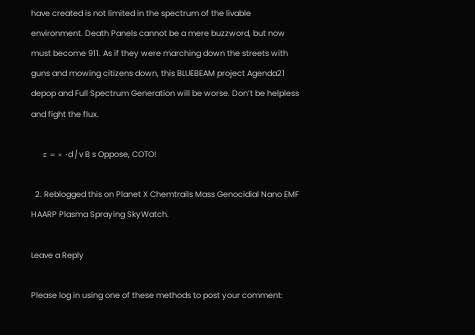have created is not limited in the spectrum of the livable environment. Death Panels cannot be a mere buzzword, but now must become 911. As if they were marching down the streets with guns and mowing citizens down, this BLUEBEAM project Agenda21 depop and Full Spectrum Generation will be worse. Don’t be helpless and fight the flux.

    ε = × ⋅d ∫ v B s Oppose, COTO!

  2. Reblogged this on Planet X Chemtrails Mass Genocidial Nano EMF HAARP Plasma Spraying SkyWatch.

Leave a Reply

Please log in using one of these methods to post your comment: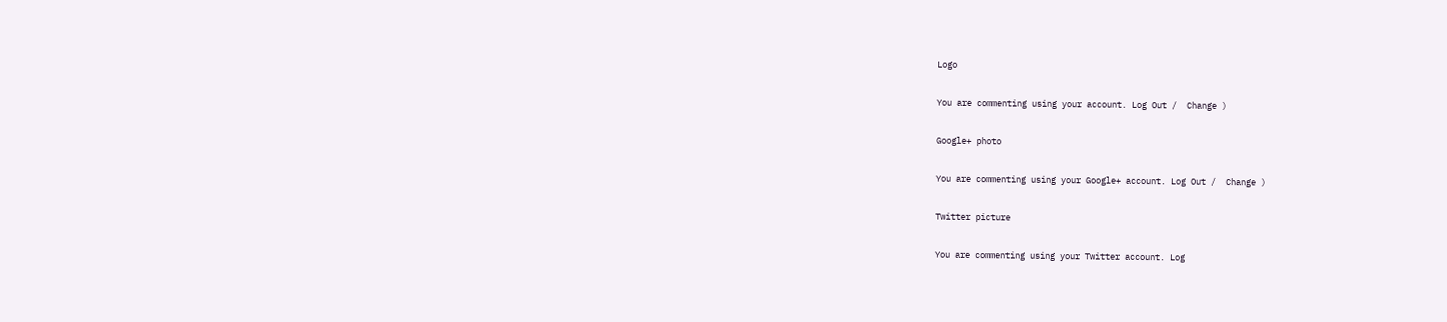Logo

You are commenting using your account. Log Out /  Change )

Google+ photo

You are commenting using your Google+ account. Log Out /  Change )

Twitter picture

You are commenting using your Twitter account. Log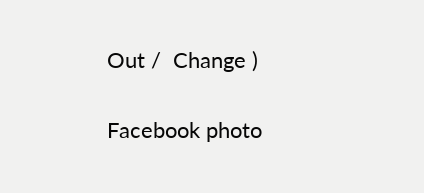Out /  Change )

Facebook photo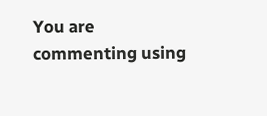You are commenting using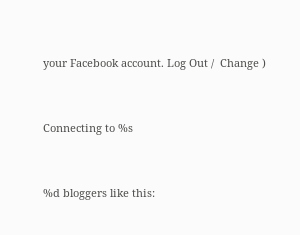your Facebook account. Log Out /  Change )


Connecting to %s


%d bloggers like this: